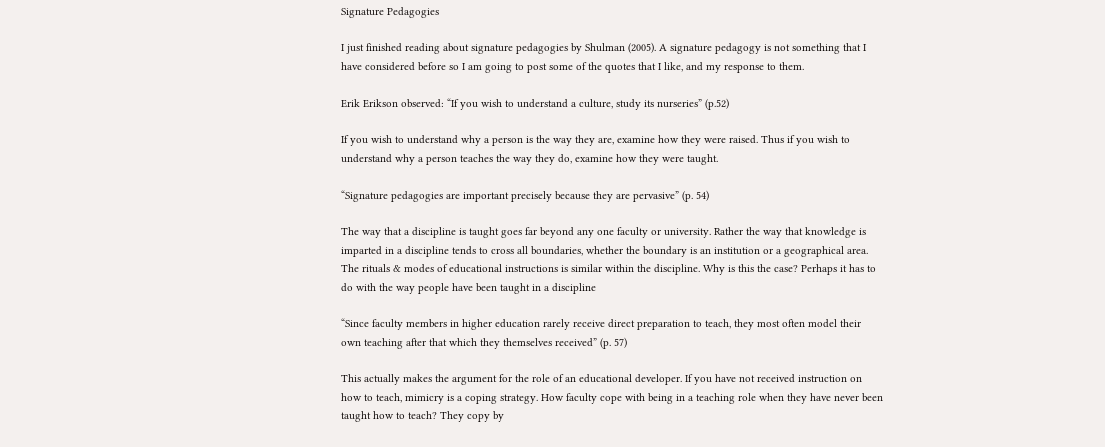Signature Pedagogies

I just finished reading about signature pedagogies by Shulman (2005). A signature pedagogy is not something that I have considered before so I am going to post some of the quotes that I like, and my response to them.

Erik Erikson observed: “If you wish to understand a culture, study its nurseries” (p.52)

If you wish to understand why a person is the way they are, examine how they were raised. Thus if you wish to understand why a person teaches the way they do, examine how they were taught.

“Signature pedagogies are important precisely because they are pervasive” (p. 54)

The way that a discipline is taught goes far beyond any one faculty or university. Rather the way that knowledge is imparted in a discipline tends to cross all boundaries, whether the boundary is an institution or a geographical area. The rituals & modes of educational instructions is similar within the discipline. Why is this the case? Perhaps it has to do with the way people have been taught in a discipline

“Since faculty members in higher education rarely receive direct preparation to teach, they most often model their own teaching after that which they themselves received” (p. 57)

This actually makes the argument for the role of an educational developer. If you have not received instruction on how to teach, mimicry is a coping strategy. How faculty cope with being in a teaching role when they have never been taught how to teach? They copy by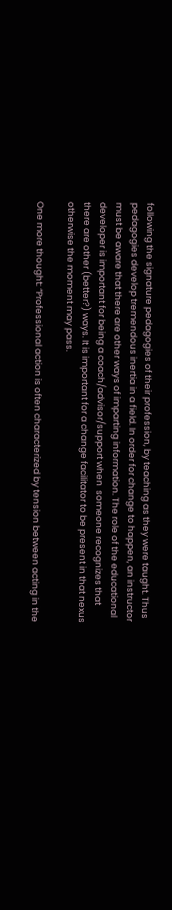following the signature pedagogies of their profession, by teaching as they were taught. Thus pedagogies develop tremendous inertia in a field. In order for change to happen, an instructor must be aware that there are other ways of imparting information. The role of the educational developer is important for being a coach/advisor/support when  someone recognizes that there are other (better?) ways. It is important for a change facilitator to be present in that nexus otherwise the moment may pass.

One more thought: “Professional action is often characterized by tension between acting in the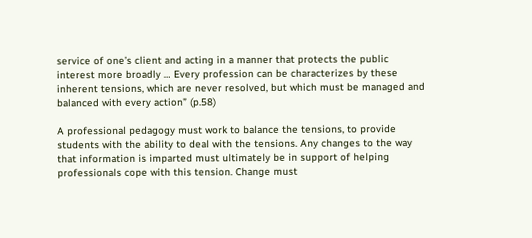service of one’s client and acting in a manner that protects the public interest more broadly … Every profession can be characterizes by these inherent tensions, which are never resolved, but which must be managed and balanced with every action” (p.58)

A professional pedagogy must work to balance the tensions, to provide students with the ability to deal with the tensions. Any changes to the way that information is imparted must ultimately be in support of helping professionals cope with this tension. Change must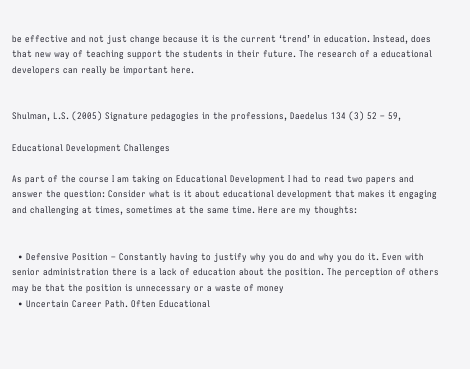be effective and not just change because it is the current ‘trend’ in education. Instead, does that new way of teaching support the students in their future. The research of a educational developers can really be important here.


Shulman, L.S. (2005) Signature pedagogies in the professions, Daedelus 134 (3) 52 – 59,

Educational Development Challenges

As part of the course I am taking on Educational Development I had to read two papers and answer the question: Consider what is it about educational development that makes it engaging and challenging at times, sometimes at the same time. Here are my thoughts:


  • Defensive Position – Constantly having to justify why you do and why you do it. Even with senior administration there is a lack of education about the position. The perception of others may be that the position is unnecessary or a waste of money
  • Uncertain Career Path. Often Educational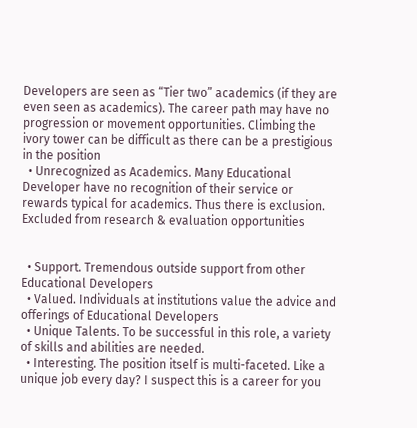Developers are seen as “Tier two” academics (if they are even seen as academics). The career path may have no progression or movement opportunities. Climbing the ivory tower can be difficult as there can be a prestigious in the position
  • Unrecognized as Academics. Many Educational Developer have no recognition of their service or rewards typical for academics. Thus there is exclusion. Excluded from research & evaluation opportunities


  • Support. Tremendous outside support from other Educational Developers
  • Valued. Individuals at institutions value the advice and offerings of Educational Developers
  • Unique Talents. To be successful in this role, a variety of skills and abilities are needed.
  • Interesting. The position itself is multi-faceted. Like a unique job every day? I suspect this is a career for you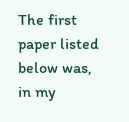The first paper listed below was, in my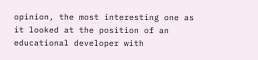opinion, the most interesting one as it looked at the position of an educational developer with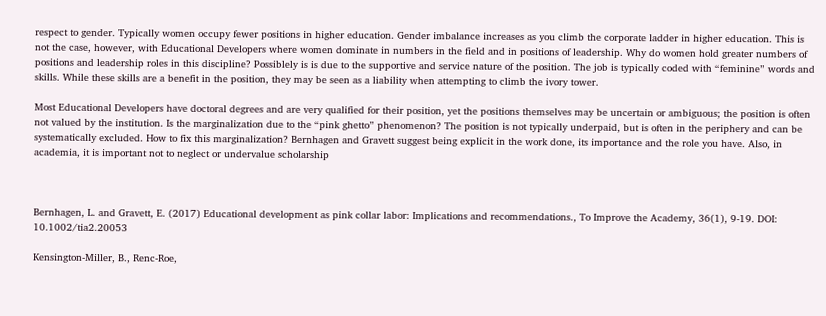respect to gender. Typically women occupy fewer positions in higher education. Gender imbalance increases as you climb the corporate ladder in higher education. This is not the case, however, with Educational Developers where women dominate in numbers in the field and in positions of leadership. Why do women hold greater numbers of positions and leadership roles in this discipline? Possiblely is is due to the supportive and service nature of the position. The job is typically coded with “feminine” words and skills. While these skills are a benefit in the position, they may be seen as a liability when attempting to climb the ivory tower.

Most Educational Developers have doctoral degrees and are very qualified for their position, yet the positions themselves may be uncertain or ambiguous; the position is often not valued by the institution. Is the marginalization due to the “pink ghetto” phenomenon? The position is not typically underpaid, but is often in the periphery and can be systematically excluded. How to fix this marginalization? Bernhagen and Gravett suggest being explicit in the work done, its importance and the role you have. Also, in academia, it is important not to neglect or undervalue scholarship



Bernhagen, L. and Gravett, E. (2017) Educational development as pink collar labor: Implications and recommendations., To Improve the Academy, 36(1), 9-19. DOI: 10.1002/tia2.20053

Kensington-Miller, B., Renc-Roe,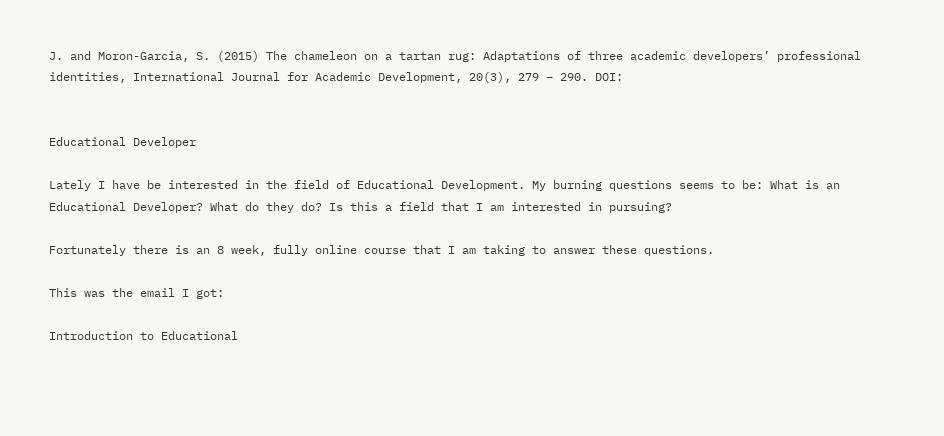J. and Moron-Garcia, S. (2015) The chameleon on a tartan rug: Adaptations of three academic developers’ professional identities, International Journal for Academic Development, 20(3), 279 – 290. DOI:


Educational Developer

Lately I have be interested in the field of Educational Development. My burning questions seems to be: What is an Educational Developer? What do they do? Is this a field that I am interested in pursuing?

Fortunately there is an 8 week, fully online course that I am taking to answer these questions.

This was the email I got:

Introduction to Educational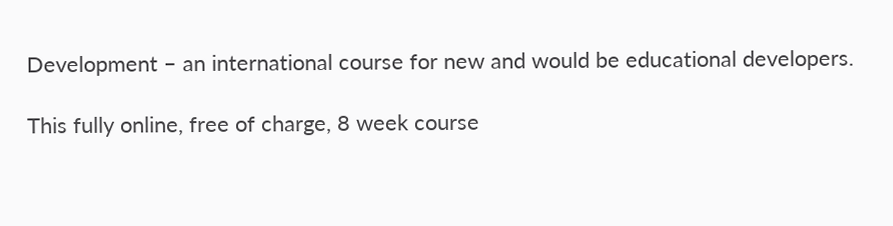Development – an international course for new and would be educational developers.

This fully online, free of charge, 8 week course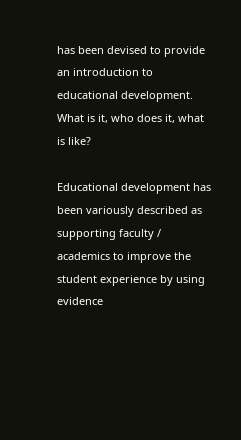has been devised to provide an introduction to educational development. What is it, who does it, what is like?

Educational development has been variously described as supporting faculty / academics to improve the student experience by using evidence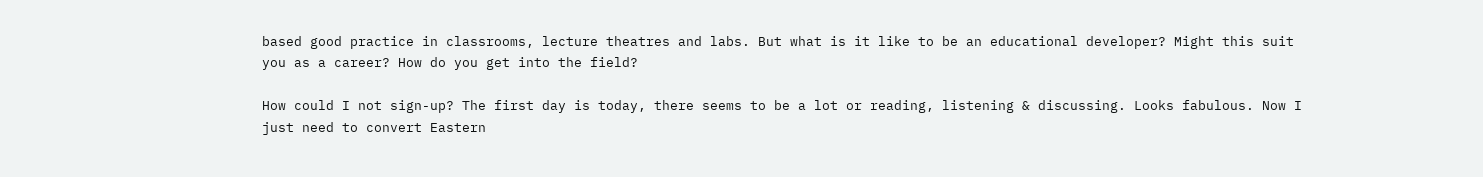based good practice in classrooms, lecture theatres and labs. But what is it like to be an educational developer? Might this suit you as a career? How do you get into the field?

How could I not sign-up? The first day is today, there seems to be a lot or reading, listening & discussing. Looks fabulous. Now I just need to convert Eastern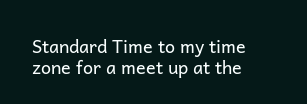Standard Time to my time zone for a meet up at the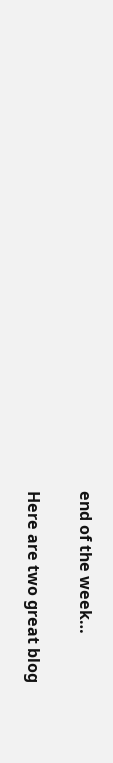end of the week…

Here are two great blog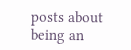posts about being an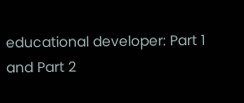educational developer: Part 1 and Part 2